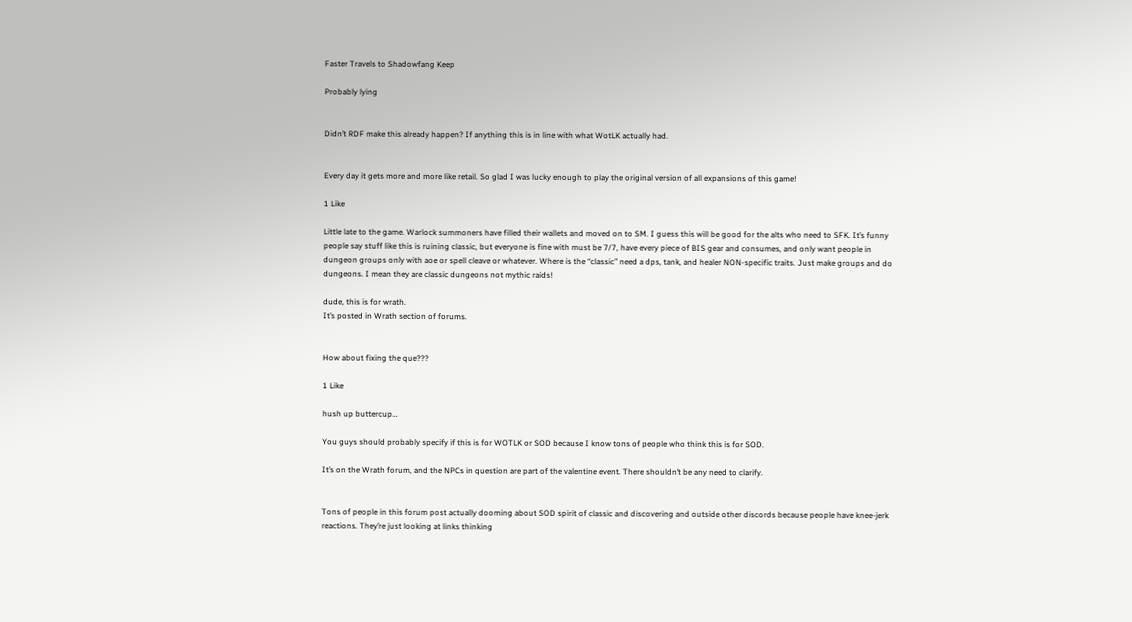Faster Travels to Shadowfang Keep

Probably lying


Didn’t RDF make this already happen? If anything this is in line with what WotLK actually had.


Every day it gets more and more like retail. So glad I was lucky enough to play the original version of all expansions of this game!

1 Like

Little late to the game. Warlock summoners have filled their wallets and moved on to SM. I guess this will be good for the alts who need to SFK. It’s funny people say stuff like this is ruining classic, but everyone is fine with must be 7/7, have every piece of BIS gear and consumes, and only want people in dungeon groups only with aoe or spell cleave or whatever. Where is the “classic” need a dps, tank, and healer NON-specific traits. Just make groups and do dungeons. I mean they are classic dungeons not mythic raids!

dude, this is for wrath.
It’s posted in Wrath section of forums.


How about fixing the que???

1 Like

hush up buttercup…

You guys should probably specify if this is for WOTLK or SOD because I know tons of people who think this is for SOD.

It’s on the Wrath forum, and the NPCs in question are part of the valentine event. There shouldn’t be any need to clarify.


Tons of people in this forum post actually dooming about SOD spirit of classic and discovering and outside other discords because people have knee-jerk reactions. They’re just looking at links thinking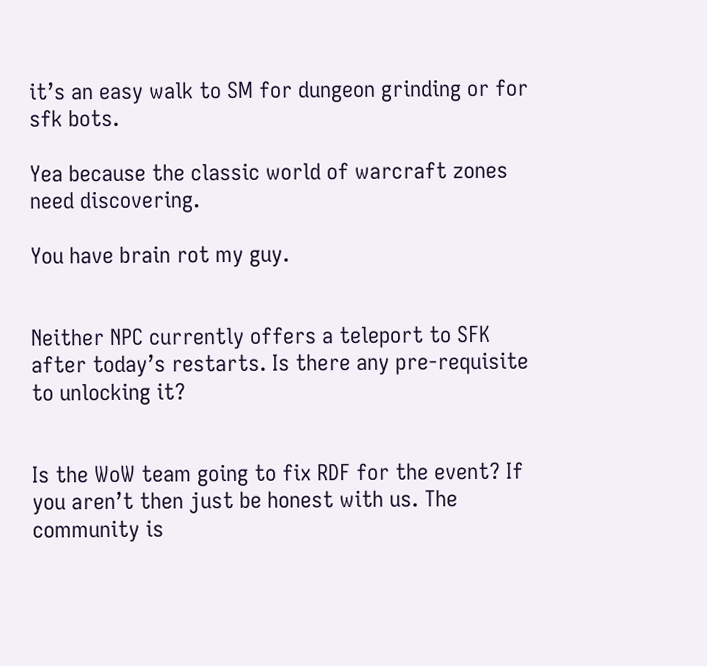it’s an easy walk to SM for dungeon grinding or for sfk bots.

Yea because the classic world of warcraft zones need discovering.

You have brain rot my guy.


Neither NPC currently offers a teleport to SFK after today’s restarts. Is there any pre-requisite to unlocking it?


Is the WoW team going to fix RDF for the event? If you aren’t then just be honest with us. The community is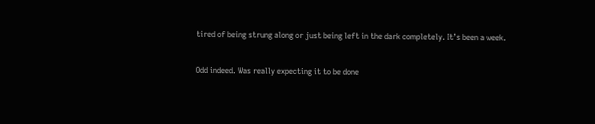tired of being strung along or just being left in the dark completely. It’s been a week.

Odd indeed. Was really expecting it to be done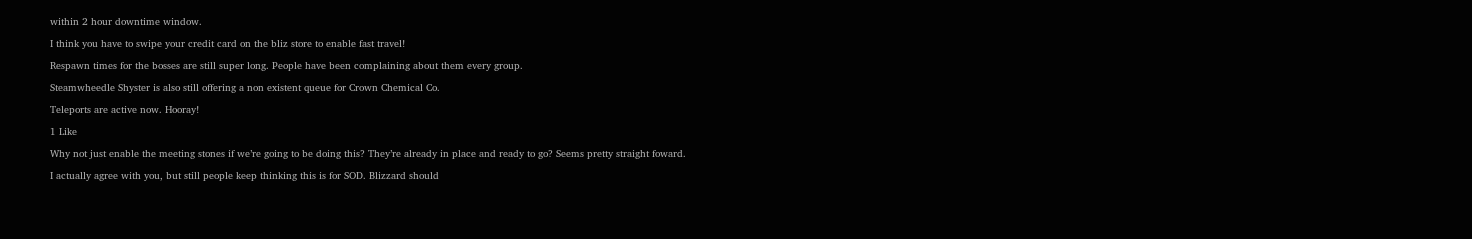within 2 hour downtime window.

I think you have to swipe your credit card on the bliz store to enable fast travel!

Respawn times for the bosses are still super long. People have been complaining about them every group.

Steamwheedle Shyster is also still offering a non existent queue for Crown Chemical Co.

Teleports are active now. Hooray!

1 Like

Why not just enable the meeting stones if we’re going to be doing this? They’re already in place and ready to go? Seems pretty straight foward.

I actually agree with you, but still people keep thinking this is for SOD. Blizzard should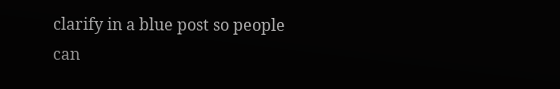clarify in a blue post so people can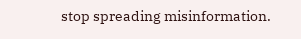stop spreading misinformation.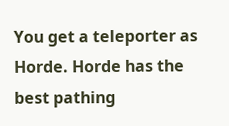You get a teleporter as Horde. Horde has the best pathing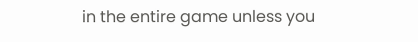in the entire game unless you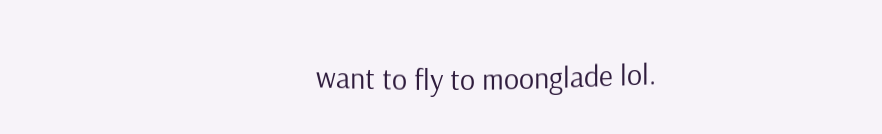want to fly to moonglade lol.